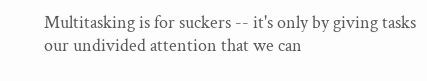Multitasking is for suckers -- it's only by giving tasks our undivided attention that we can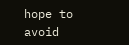hope to avoid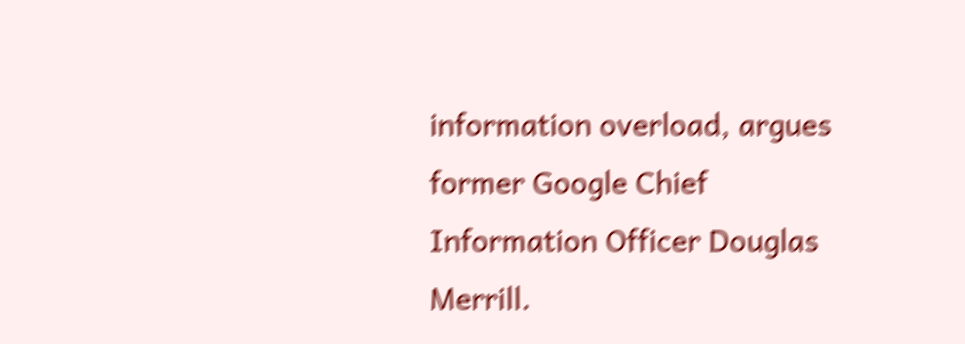information overload, argues former Google Chief Information Officer Douglas Merrill.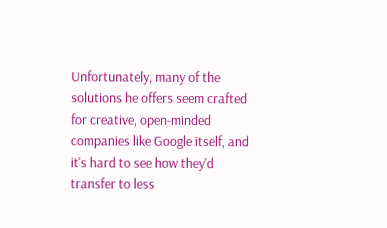Unfortunately, many of the solutions he offers seem crafted for creative, open-minded companies like Google itself, and it's hard to see how they'd transfer to less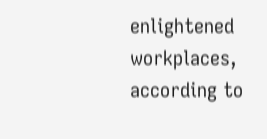enlightened workplaces, according to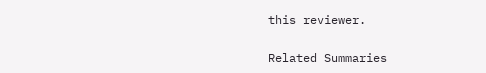this reviewer.

Related Summaries